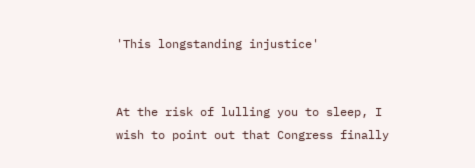'This longstanding injustice'


At the risk of lulling you to sleep, I wish to point out that Congress finally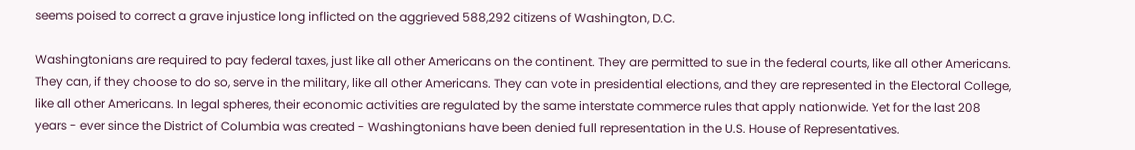seems poised to correct a grave injustice long inflicted on the aggrieved 588,292 citizens of Washington, D.C.

Washingtonians are required to pay federal taxes, just like all other Americans on the continent. They are permitted to sue in the federal courts, like all other Americans. They can, if they choose to do so, serve in the military, like all other Americans. They can vote in presidential elections, and they are represented in the Electoral College, like all other Americans. In legal spheres, their economic activities are regulated by the same interstate commerce rules that apply nationwide. Yet for the last 208 years - ever since the District of Columbia was created - Washingtonians have been denied full representation in the U.S. House of Representatives.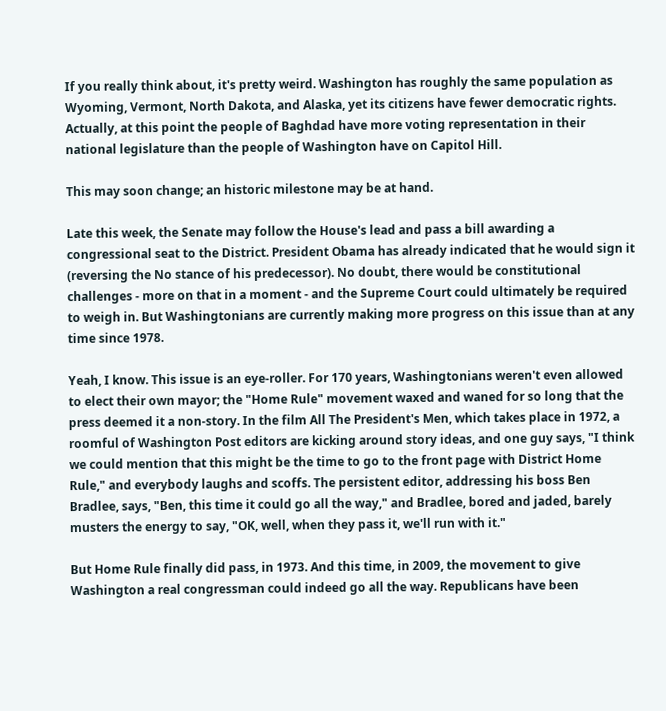If you really think about, it's pretty weird. Washington has roughly the same population as Wyoming, Vermont, North Dakota, and Alaska, yet its citizens have fewer democratic rights. Actually, at this point the people of Baghdad have more voting representation in their national legislature than the people of Washington have on Capitol Hill.

This may soon change; an historic milestone may be at hand.

Late this week, the Senate may follow the House's lead and pass a bill awarding a congressional seat to the District. President Obama has already indicated that he would sign it (reversing the No stance of his predecessor). No doubt, there would be constitutional challenges - more on that in a moment - and the Supreme Court could ultimately be required to weigh in. But Washingtonians are currently making more progress on this issue than at any time since 1978.

Yeah, I know. This issue is an eye-roller. For 170 years, Washingtonians weren't even allowed to elect their own mayor; the "Home Rule" movement waxed and waned for so long that the press deemed it a non-story. In the film All The President's Men, which takes place in 1972, a roomful of Washington Post editors are kicking around story ideas, and one guy says, "I think we could mention that this might be the time to go to the front page with District Home Rule," and everybody laughs and scoffs. The persistent editor, addressing his boss Ben Bradlee, says, "Ben, this time it could go all the way," and Bradlee, bored and jaded, barely musters the energy to say, "OK, well, when they pass it, we'll run with it."

But Home Rule finally did pass, in 1973. And this time, in 2009, the movement to give Washington a real congressman could indeed go all the way. Republicans have been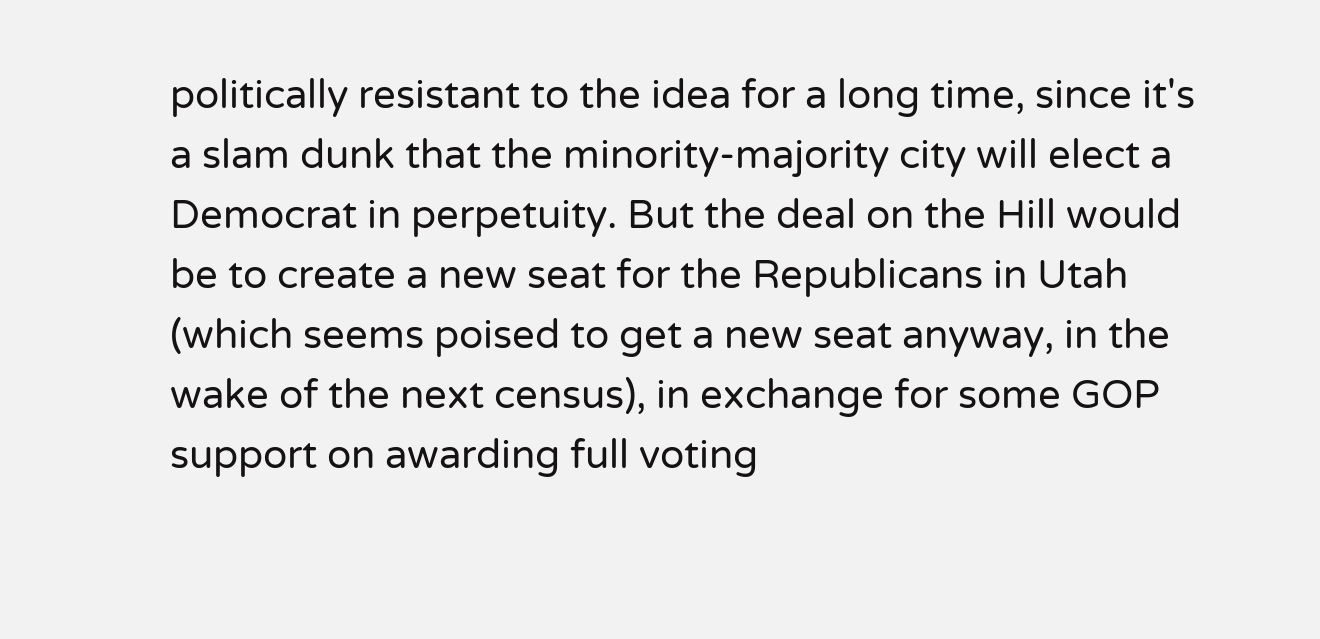politically resistant to the idea for a long time, since it's a slam dunk that the minority-majority city will elect a Democrat in perpetuity. But the deal on the Hill would be to create a new seat for the Republicans in Utah (which seems poised to get a new seat anyway, in the wake of the next census), in exchange for some GOP support on awarding full voting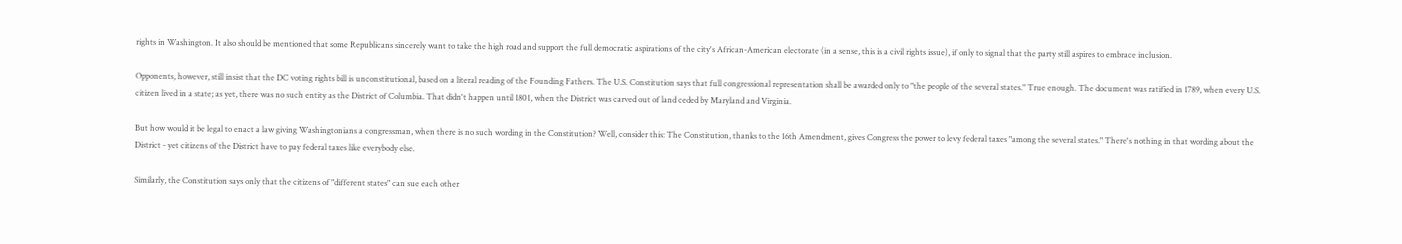rights in Washington. It also should be mentioned that some Republicans sincerely want to take the high road and support the full democratic aspirations of the city's African-American electorate (in a sense, this is a civil rights issue), if only to signal that the party still aspires to embrace inclusion.

Opponents, however, still insist that the DC voting rights bill is unconstitutional, based on a literal reading of the Founding Fathers. The U.S. Constitution says that full congressional representation shall be awarded only to "the people of the several states." True enough. The document was ratified in 1789, when every U.S. citizen lived in a state; as yet, there was no such entity as the District of Columbia. That didn't happen until 1801, when the District was carved out of land ceded by Maryland and Virginia.

But how would it be legal to enact a law giving Washingtonians a congressman, when there is no such wording in the Constitution? Well, consider this: The Constitution, thanks to the 16th Amendment, gives Congress the power to levy federal taxes "among the several states." There's nothing in that wording about the District - yet citizens of the District have to pay federal taxes like everybody else.

Similarly, the Constitution says only that the citizens of "different states" can sue each other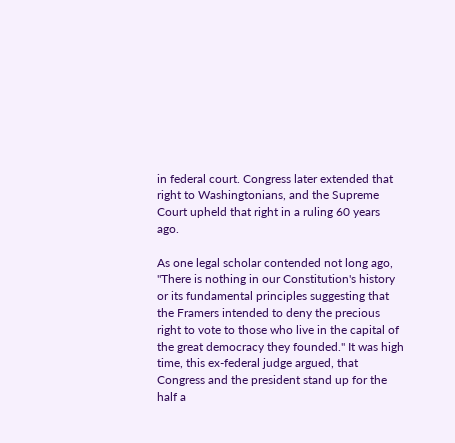in federal court. Congress later extended that right to Washingtonians, and the Supreme Court upheld that right in a ruling 60 years ago.

As one legal scholar contended not long ago, "There is nothing in our Constitution's history or its fundamental principles suggesting that the Framers intended to deny the precious right to vote to those who live in the capital of the great democracy they founded." It was high time, this ex-federal judge argued, that Congress and the president stand up for the half a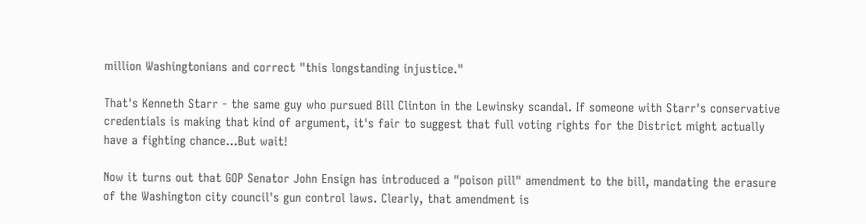million Washingtonians and correct "this longstanding injustice."

That's Kenneth Starr - the same guy who pursued Bill Clinton in the Lewinsky scandal. If someone with Starr's conservative credentials is making that kind of argument, it's fair to suggest that full voting rights for the District might actually have a fighting chance...But wait!

Now it turns out that GOP Senator John Ensign has introduced a "poison pill" amendment to the bill, mandating the erasure of the Washington city council's gun control laws. Clearly, that amendment is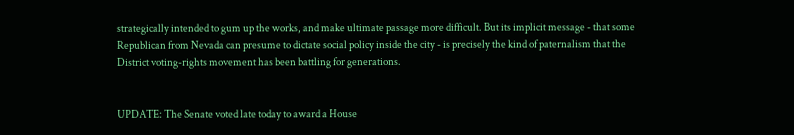strategically intended to gum up the works, and make ultimate passage more difficult. But its implicit message - that some Republican from Nevada can presume to dictate social policy inside the city - is precisely the kind of paternalism that the District voting-rights movement has been battling for generations.


UPDATE: The Senate voted late today to award a House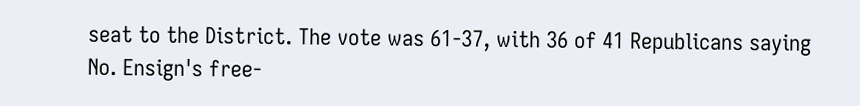seat to the District. The vote was 61-37, with 36 of 41 Republicans saying No. Ensign's free-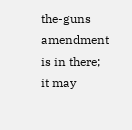the-guns amendment is in there; it may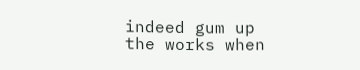indeed gum up the works when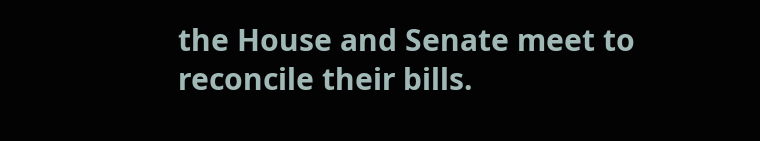the House and Senate meet to reconcile their bills.